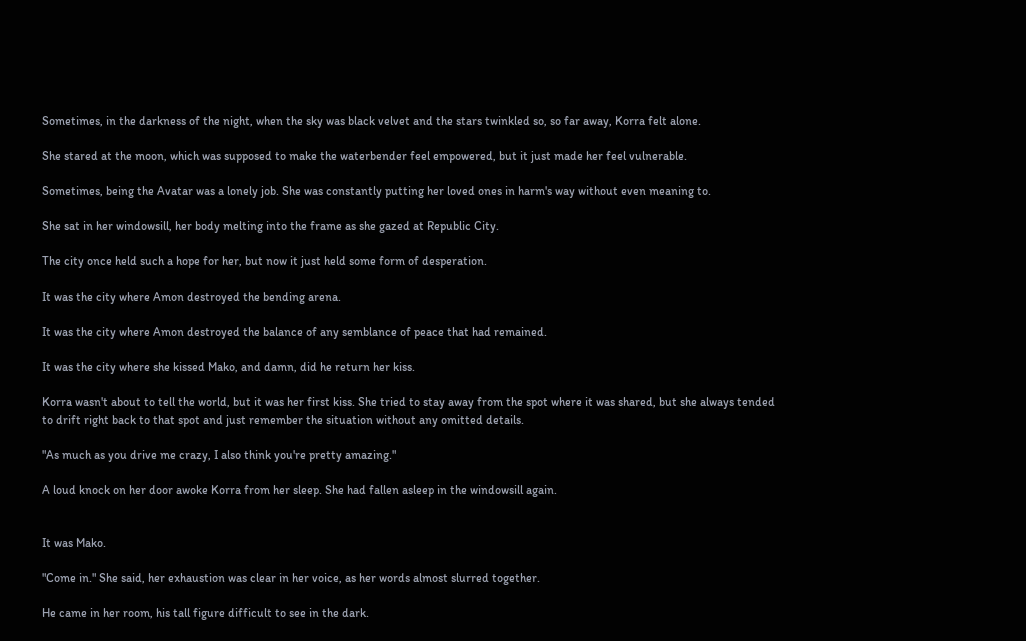Sometimes, in the darkness of the night, when the sky was black velvet and the stars twinkled so, so far away, Korra felt alone.

She stared at the moon, which was supposed to make the waterbender feel empowered, but it just made her feel vulnerable.

Sometimes, being the Avatar was a lonely job. She was constantly putting her loved ones in harm's way without even meaning to.

She sat in her windowsill, her body melting into the frame as she gazed at Republic City.

The city once held such a hope for her, but now it just held some form of desperation.

It was the city where Amon destroyed the bending arena.

It was the city where Amon destroyed the balance of any semblance of peace that had remained.

It was the city where she kissed Mako, and damn, did he return her kiss.

Korra wasn't about to tell the world, but it was her first kiss. She tried to stay away from the spot where it was shared, but she always tended to drift right back to that spot and just remember the situation without any omitted details.

"As much as you drive me crazy, I also think you're pretty amazing."

A loud knock on her door awoke Korra from her sleep. She had fallen asleep in the windowsill again.


It was Mako.

"Come in." She said, her exhaustion was clear in her voice, as her words almost slurred together.

He came in her room, his tall figure difficult to see in the dark.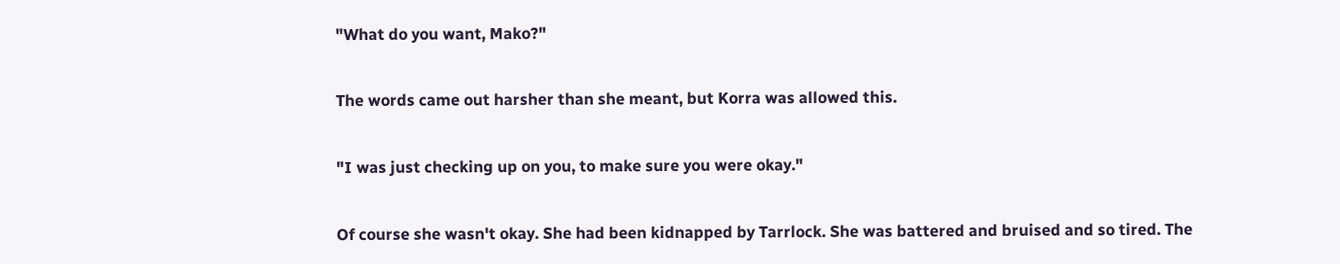"What do you want, Mako?"

The words came out harsher than she meant, but Korra was allowed this.

"I was just checking up on you, to make sure you were okay."

Of course she wasn't okay. She had been kidnapped by Tarrlock. She was battered and bruised and so tired. The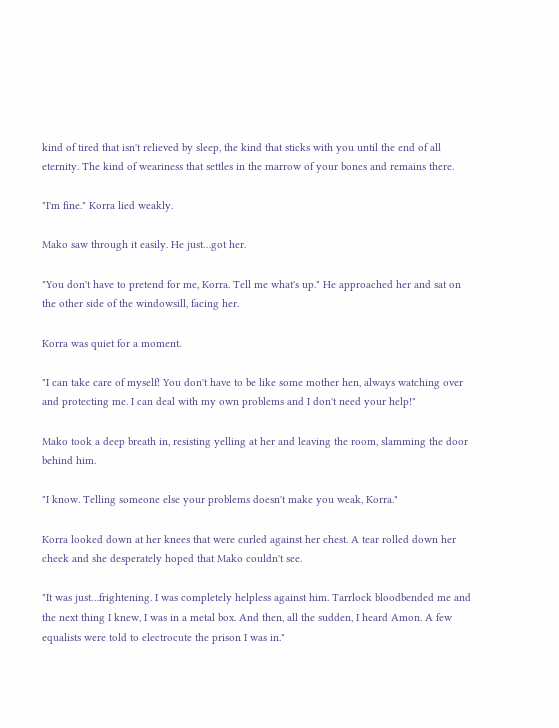kind of tired that isn't relieved by sleep, the kind that sticks with you until the end of all eternity. The kind of weariness that settles in the marrow of your bones and remains there.

"I'm fine." Korra lied weakly.

Mako saw through it easily. He just…got her.

"You don't have to pretend for me, Korra. Tell me what's up." He approached her and sat on the other side of the windowsill, facing her.

Korra was quiet for a moment.

"I can take care of myself! You don't have to be like some mother hen, always watching over and protecting me. I can deal with my own problems and I don't need your help!"

Mako took a deep breath in, resisting yelling at her and leaving the room, slamming the door behind him.

"I know. Telling someone else your problems doesn't make you weak, Korra."

Korra looked down at her knees that were curled against her chest. A tear rolled down her cheek and she desperately hoped that Mako couldn't see.

"It was just…frightening. I was completely helpless against him. Tarrlock bloodbended me and the next thing I knew, I was in a metal box. And then, all the sudden, I heard Amon. A few equalists were told to electrocute the prison I was in."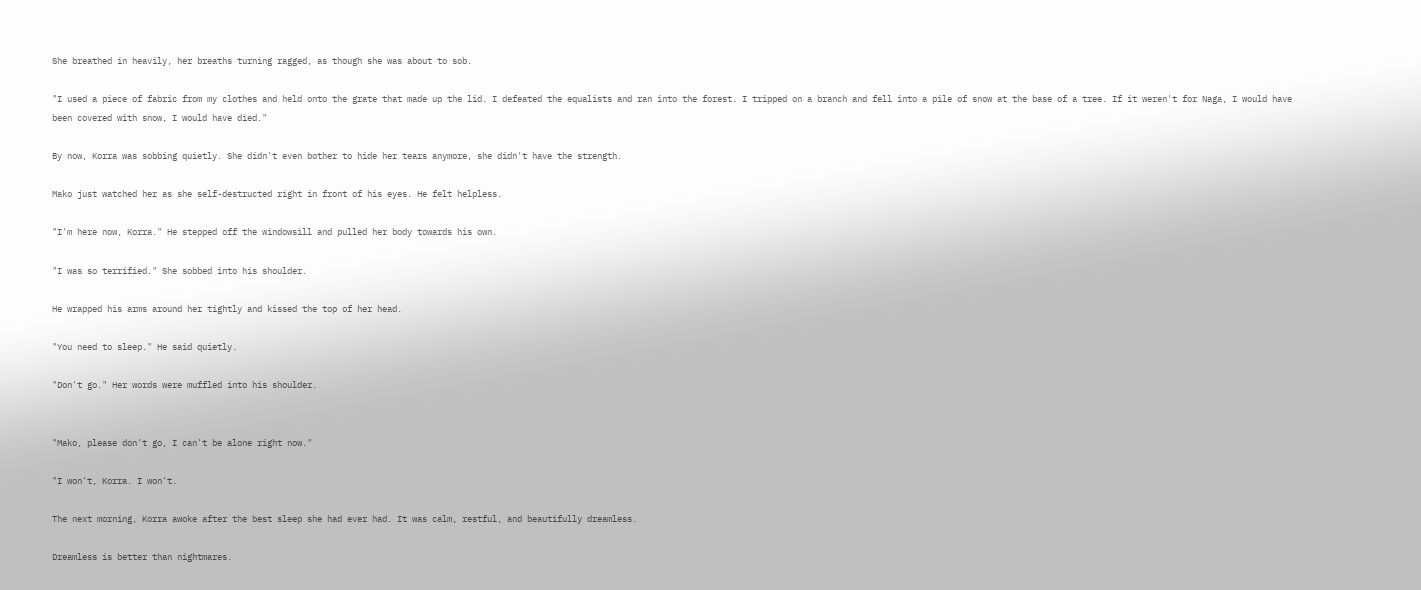She breathed in heavily, her breaths turning ragged, as though she was about to sob.

"I used a piece of fabric from my clothes and held onto the grate that made up the lid. I defeated the equalists and ran into the forest. I tripped on a branch and fell into a pile of snow at the base of a tree. If it weren't for Naga, I would have been covered with snow, I would have died."

By now, Korra was sobbing quietly. She didn't even bother to hide her tears anymore, she didn't have the strength.

Mako just watched her as she self-destructed right in front of his eyes. He felt helpless.

"I'm here now, Korra." He stepped off the windowsill and pulled her body towards his own.

"I was so terrified." She sobbed into his shoulder.

He wrapped his arms around her tightly and kissed the top of her head.

"You need to sleep." He said quietly.

"Don't go." Her words were muffled into his shoulder.


"Mako, please don't go, I can't be alone right now."

"I won't, Korra. I won't.

The next morning, Korra awoke after the best sleep she had ever had. It was calm, restful, and beautifully dreamless.

Dreamless is better than nightmares.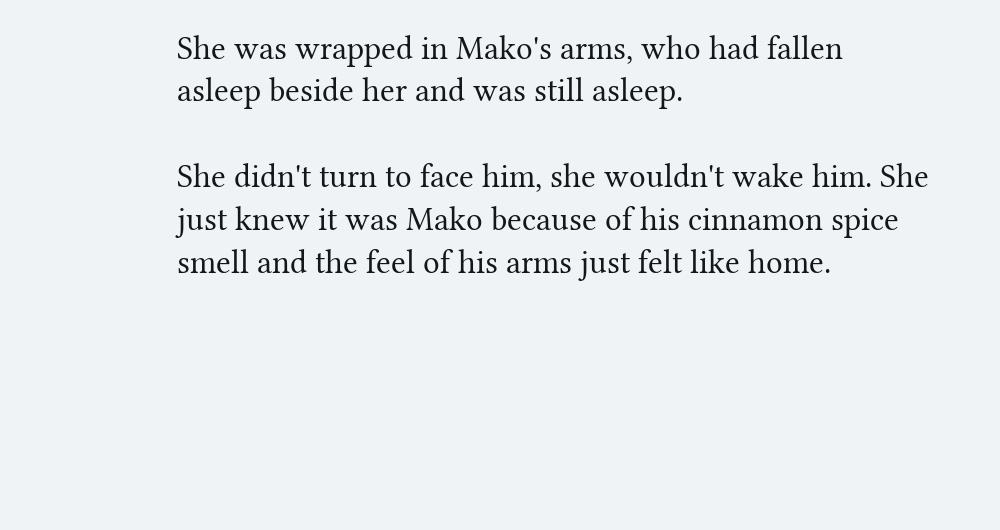She was wrapped in Mako's arms, who had fallen asleep beside her and was still asleep.

She didn't turn to face him, she wouldn't wake him. She just knew it was Mako because of his cinnamon spice smell and the feel of his arms just felt like home.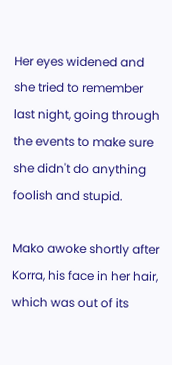Her eyes widened and she tried to remember last night, going through the events to make sure she didn't do anything foolish and stupid.

Mako awoke shortly after Korra, his face in her hair, which was out of its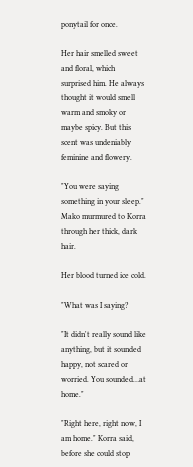ponytail for once.

Her hair smelled sweet and floral, which surprised him. He always thought it would smell warm and smoky or maybe spicy. But this scent was undeniably feminine and flowery.

"You were saying something in your sleep." Mako murmured to Korra through her thick, dark hair.

Her blood turned ice cold.

"What was I saying?

"It didn't really sound like anything, but it sounded happy, not scared or worried. You sounded…at home."

"Right here, right now, I am home." Korra said, before she could stop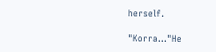herself.

"Korra..."He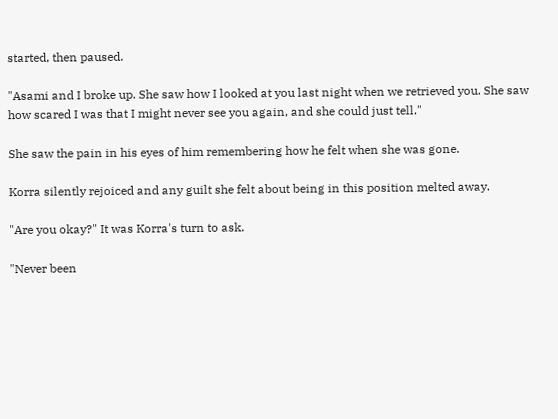started, then paused.

"Asami and I broke up. She saw how I looked at you last night when we retrieved you. She saw how scared I was that I might never see you again, and she could just tell."

She saw the pain in his eyes of him remembering how he felt when she was gone.

Korra silently rejoiced and any guilt she felt about being in this position melted away.

"Are you okay?" It was Korra's turn to ask.

"Never been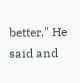better." He said and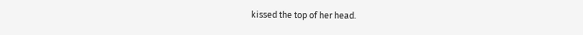kissed the top of her head.